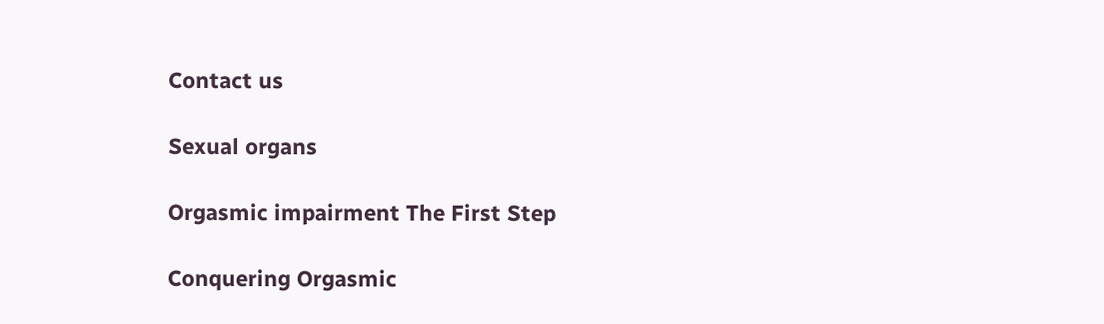Contact us

Sexual organs

Orgasmic impairment The First Step

Conquering Orgasmic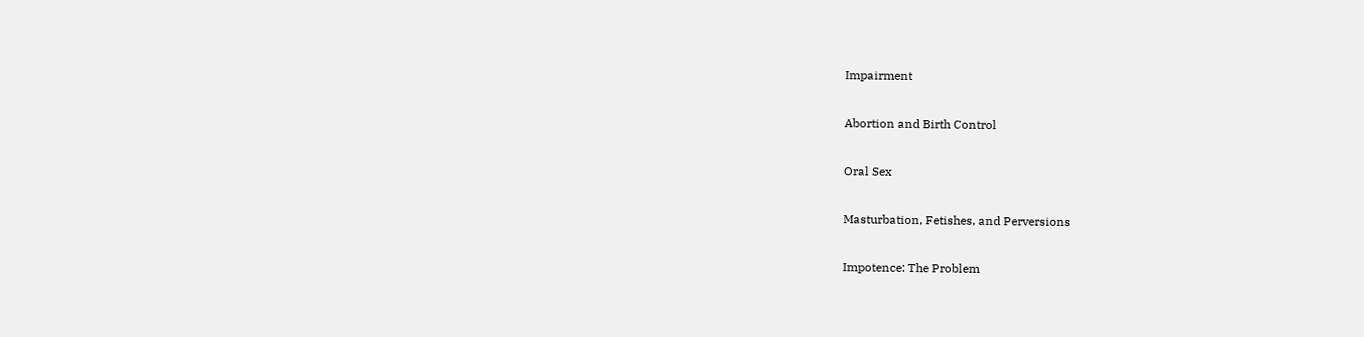Impairment

Abortion and Birth Control

Oral Sex

Masturbation, Fetishes, and Perversions

Impotence: The Problem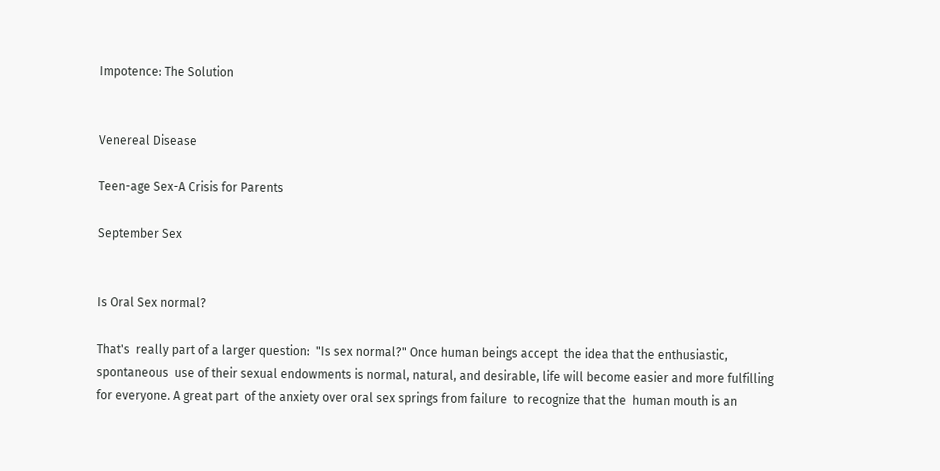Impotence: The Solution


Venereal Disease

Teen-age Sex-A Crisis for Parents

September Sex


Is Oral Sex normal?

That's  really part of a larger question:  "Is sex normal?" Once human beings accept  the idea that the enthusiastic, spontaneous  use of their sexual endowments is normal, natural, and desirable, life will become easier and more fulfilling for everyone. A great part  of the anxiety over oral sex springs from failure  to recognize that the  human mouth is an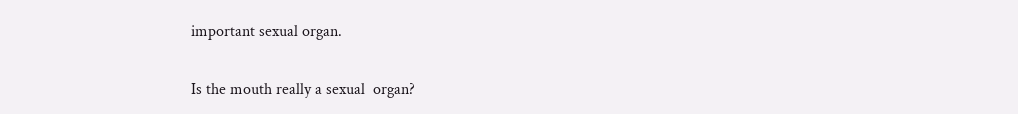important sexual organ.

Is the mouth really a sexual  organ?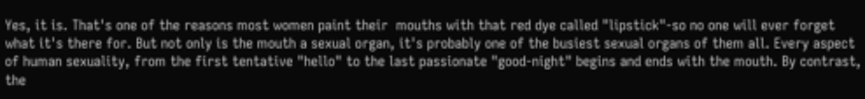Yes, it is. That's one of the reasons most women paint their  mouths with that red dye called "lipstick"-so no one will ever forget what it's there for. But not only is the mouth a sexual organ, it's probably one of the busiest sexual organs of them all. Every aspect of human sexuality, from the first tentative "hello" to the last passionate "good-night" begins and ends with the mouth. By contrast, the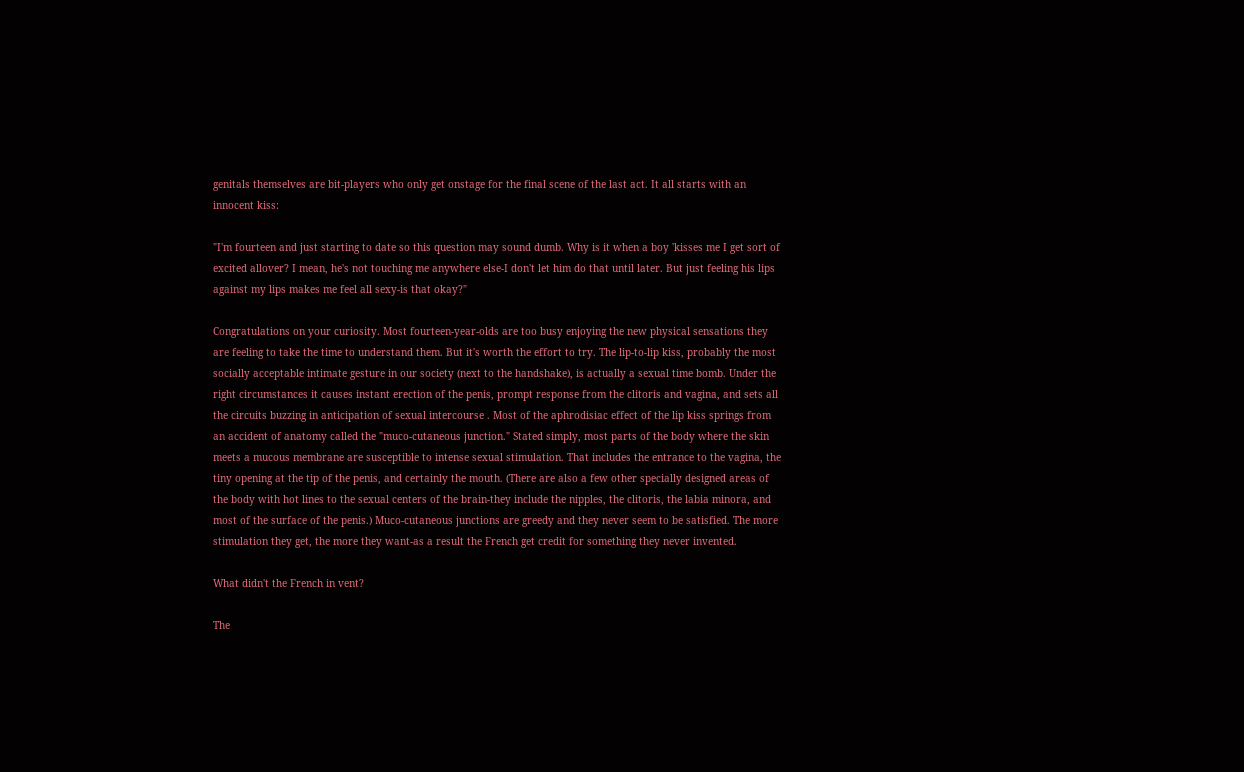genitals themselves are bit-players who only get onstage for the final scene of the last act. It all starts with an innocent kiss:

"I'm fourteen and just starting to date so this question may sound dumb. Why is it when a boy 'kisses me I get sort of excited allover? I mean, he's not touching me anywhere else-I don't let him do that until later. But just feeling his lips against my lips makes me feel all sexy-is that okay?"

Congratulations on your curiosity. Most fourteen-year-olds are too busy enjoying the new physical sensations they are feeling to take the time to understand them. But it's worth the effort to try. The lip-to-lip kiss, probably the most socially acceptable intimate gesture in our society (next to the handshake), is actually a sexual time bomb. Under the right circumstances it causes instant erection of the penis, prompt response from the clitoris and vagina, and sets all the circuits buzzing in anticipation of sexual intercourse . Most of the aphrodisiac effect of the lip kiss springs from an accident of anatomy called the "muco-cutaneous junction." Stated simply, most parts of the body where the skin meets a mucous membrane are susceptible to intense sexual stimulation. That includes the entrance to the vagina, the tiny opening at the tip of the penis, and certainly the mouth. (There are also a few other specially designed areas of the body with hot lines to the sexual centers of the brain-they include the nipples, the clitoris, the labia minora, and most of the surface of the penis.) Muco-cutaneous junctions are greedy and they never seem to be satisfied. The more stimulation they get, the more they want-as a result the French get credit for something they never invented.

What didn't the French in vent?

The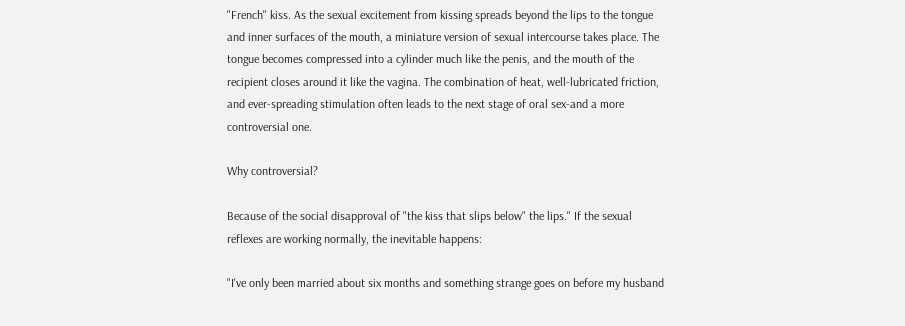"French" kiss. As the sexual excitement from kissing spreads beyond the lips to the tongue and inner surfaces of the mouth, a miniature version of sexual intercourse takes place. The tongue becomes compressed into a cylinder much like the penis, and the mouth of the recipient closes around it like the vagina. The combination of heat, well-lubricated friction, and ever-spreading stimulation often leads to the next stage of oral sex-and a more controversial one.

Why controversial?

Because of the social disapproval of "the kiss that slips below" the lips." If the sexual reflexes are working normally, the inevitable happens:

"I've only been married about six months and something strange goes on before my husband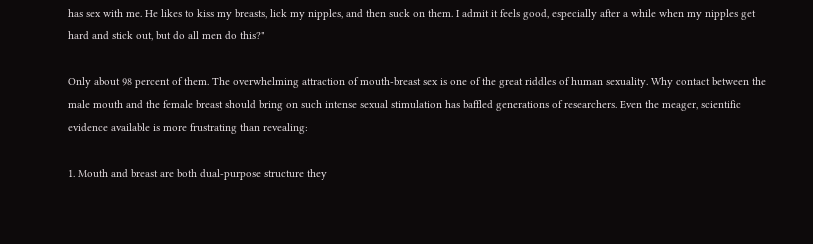has sex with me. He likes to kiss my breasts, lick my nipples, and then suck on them. I admit it feels good, especially after a while when my nipples get hard and stick out, but do all men do this?"

Only about 98 percent of them. The overwhelming attraction of mouth-breast sex is one of the great riddles of human sexuality. Why contact between the male mouth and the female breast should bring on such intense sexual stimulation has baffled generations of researchers. Even the meager, scientific evidence available is more frustrating than revealing:

1. Mouth and breast are both dual-purpose structure they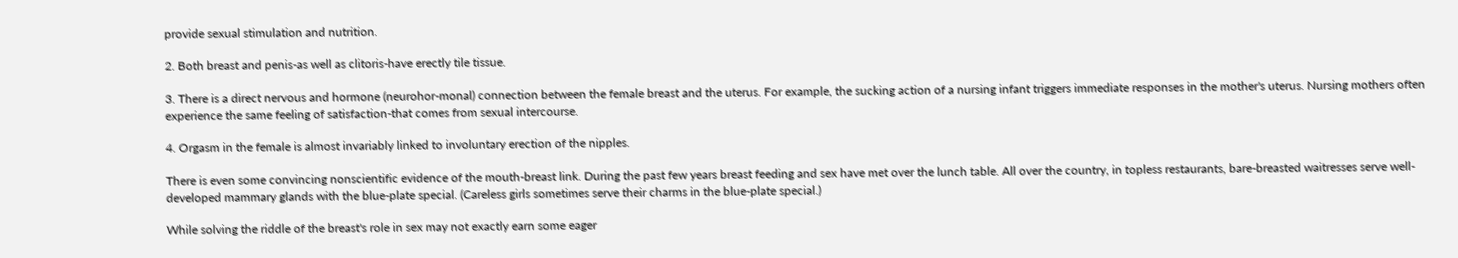provide sexual stimulation and nutrition.

2. Both breast and penis-as well as clitoris-have erectly tile tissue.

3. There is a direct nervous and hormone (neurohor-monal) connection between the female breast and the uterus. For example, the sucking action of a nursing infant triggers immediate responses in the mother's uterus. Nursing mothers often experience the same feeling of satisfaction-that comes from sexual intercourse.

4. Orgasm in the female is almost invariably linked to involuntary erection of the nipples.

There is even some convincing nonscientific evidence of the mouth-breast link. During the past few years breast feeding and sex have met over the lunch table. All over the country, in topless restaurants, bare-breasted waitresses serve well-developed mammary glands with the blue-plate special. (Careless girls sometimes serve their charms in the blue-plate special.)

While solving the riddle of the breast's role in sex may not exactly earn some eager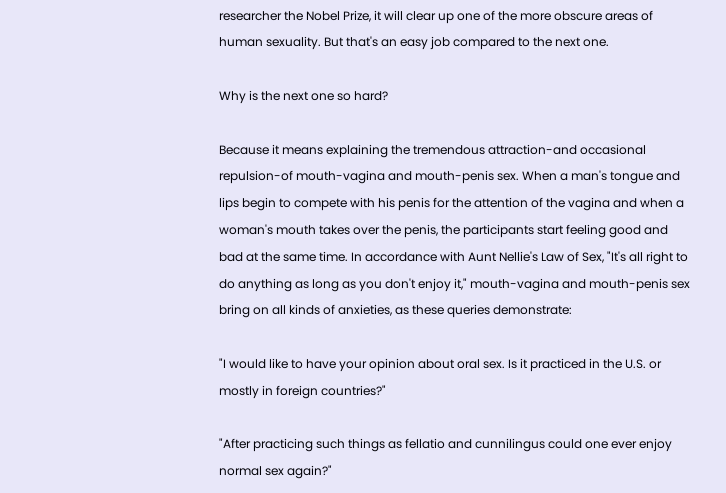researcher the Nobel Prize, it will clear up one of the more obscure areas of human sexuality. But that's an easy job compared to the next one.

Why is the next one so hard?

Because it means explaining the tremendous attraction-and occasional repulsion-of mouth-vagina and mouth-penis sex. When a man's tongue and lips begin to compete with his penis for the attention of the vagina and when a woman's mouth takes over the penis, the participants start feeling good and bad at the same time. In accordance with Aunt Nellie's Law of Sex, "It's all right to do anything as long as you don't enjoy it," mouth-vagina and mouth-penis sex bring on all kinds of anxieties, as these queries demonstrate:

"I would like to have your opinion about oral sex. Is it practiced in the U.S. or mostly in foreign countries?"

"After practicing such things as fellatio and cunnilingus could one ever enjoy normal sex again?"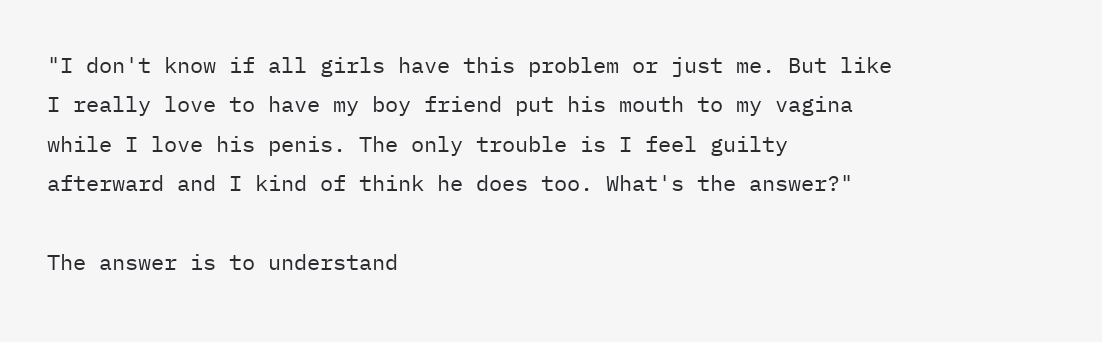"I don't know if all girls have this problem or just me. But like I really love to have my boy friend put his mouth to my vagina while I love his penis. The only trouble is I feel guilty afterward and I kind of think he does too. What's the answer?"

The answer is to understand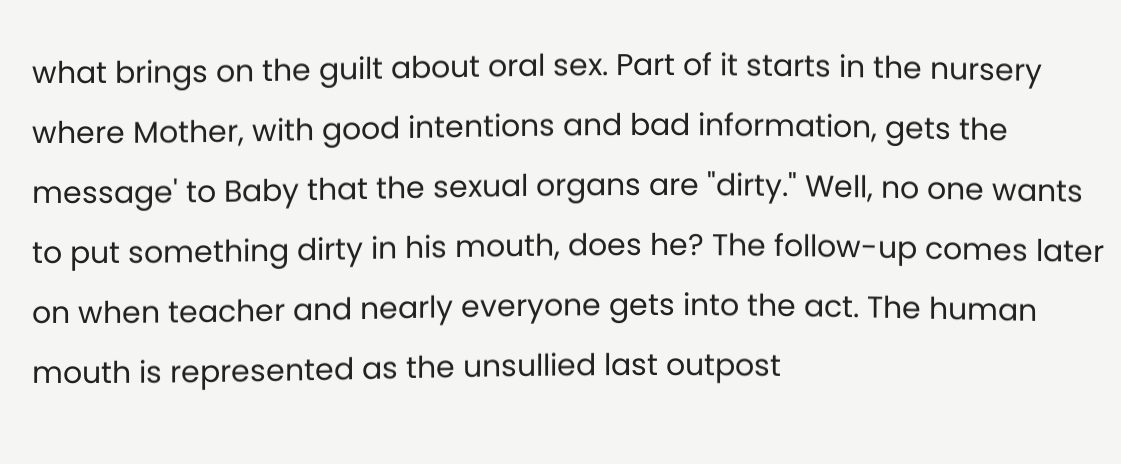what brings on the guilt about oral sex. Part of it starts in the nursery where Mother, with good intentions and bad information, gets the message' to Baby that the sexual organs are "dirty." Well, no one wants to put something dirty in his mouth, does he? The follow-up comes later on when teacher and nearly everyone gets into the act. The human mouth is represented as the unsullied last outpost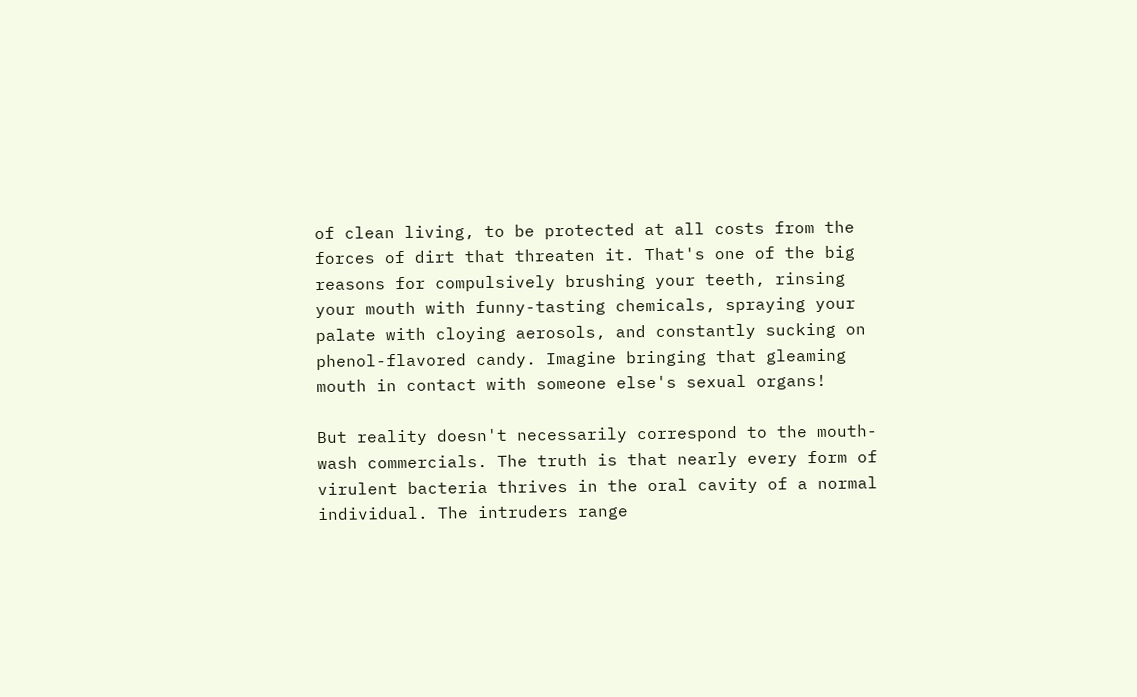of clean living, to be protected at all costs from the forces of dirt that threaten it. That's one of the big reasons for compulsively brushing your teeth, rinsing your mouth with funny-tasting chemicals, spraying your palate with cloying aerosols, and constantly sucking on phenol-flavored candy. Imagine bringing that gleaming mouth in contact with someone else's sexual organs!

But reality doesn't necessarily correspond to the mouth-wash commercials. The truth is that nearly every form of virulent bacteria thrives in the oral cavity of a normal individual. The intruders range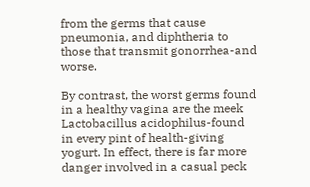from the germs that cause pneumonia, and diphtheria to those that transmit gonorrhea-and worse.

By contrast, the worst germs found in a healthy vagina are the meek Lactobacillus acidophilus-found in every pint of health-giving yogurt. In effect, there is far more danger involved in a casual peck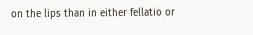on the lips than in either fellatio or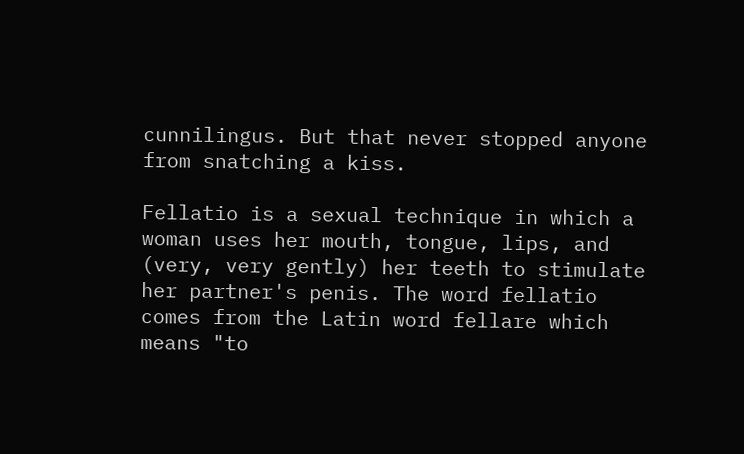cunnilingus. But that never stopped anyone from snatching a kiss.

Fellatio is a sexual technique in which a woman uses her mouth, tongue, lips, and (very, very gently) her teeth to stimulate her partner's penis. The word fellatio comes from the Latin word fellare which means "to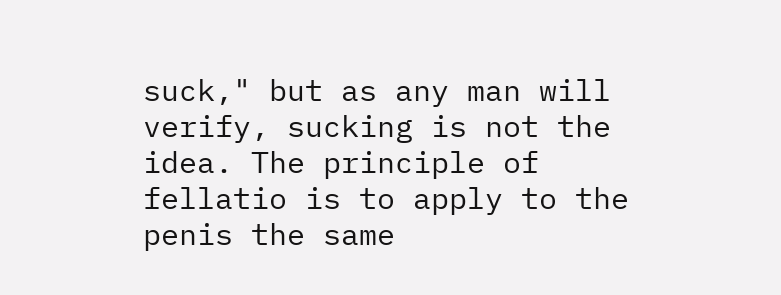suck," but as any man will verify, sucking is not the idea. The principle of fellatio is to apply to the penis the same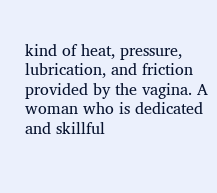kind of heat, pressure, lubrication, and friction provided by the vagina. A woman who is dedicated and skillful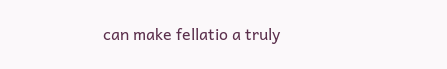can make fellatio a truly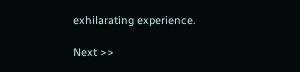exhilarating experience.

Next >>